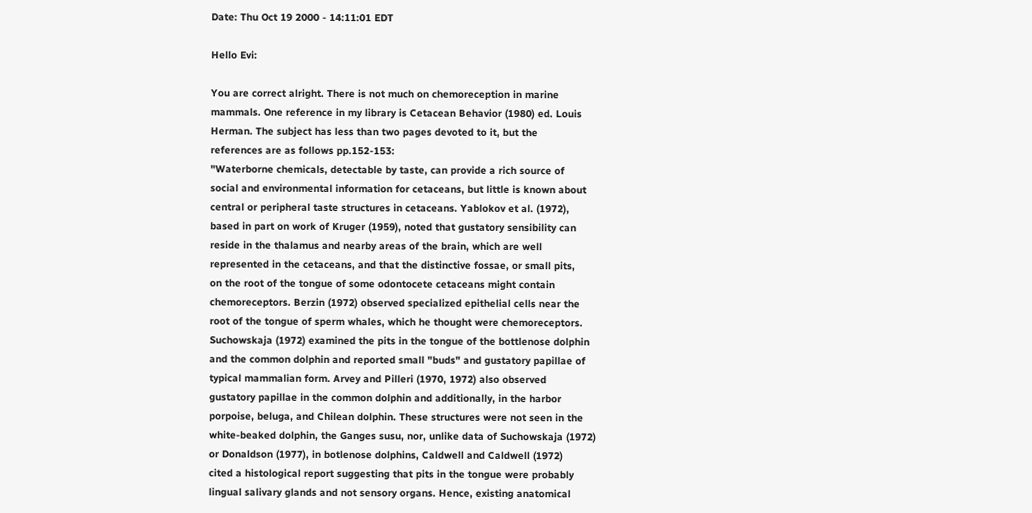Date: Thu Oct 19 2000 - 14:11:01 EDT

Hello Evi:

You are correct alright. There is not much on chemoreception in marine
mammals. One reference in my library is Cetacean Behavior (1980) ed. Louis
Herman. The subject has less than two pages devoted to it, but the
references are as follows pp.152-153:
"Waterborne chemicals, detectable by taste, can provide a rich source of
social and environmental information for cetaceans, but little is known about
central or peripheral taste structures in cetaceans. Yablokov et al. (1972),
based in part on work of Kruger (1959), noted that gustatory sensibility can
reside in the thalamus and nearby areas of the brain, which are well
represented in the cetaceans, and that the distinctive fossae, or small pits,
on the root of the tongue of some odontocete cetaceans might contain
chemoreceptors. Berzin (1972) observed specialized epithelial cells near the
root of the tongue of sperm whales, which he thought were chemoreceptors.
Suchowskaja (1972) examined the pits in the tongue of the bottlenose dolphin
and the common dolphin and reported small "buds" and gustatory papillae of
typical mammalian form. Arvey and Pilleri (1970, 1972) also observed
gustatory papillae in the common dolphin and additionally, in the harbor
porpoise, beluga, and Chilean dolphin. These structures were not seen in the
white-beaked dolphin, the Ganges susu, nor, unlike data of Suchowskaja (1972)
or Donaldson (1977), in botlenose dolphins, Caldwell and Caldwell (1972)
cited a histological report suggesting that pits in the tongue were probably
lingual salivary glands and not sensory organs. Hence, existing anatomical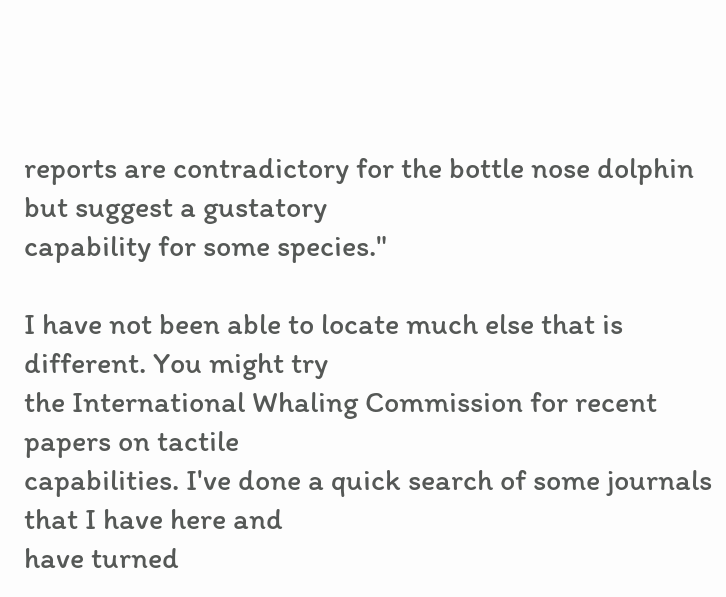reports are contradictory for the bottle nose dolphin but suggest a gustatory
capability for some species."

I have not been able to locate much else that is different. You might try
the International Whaling Commission for recent papers on tactile
capabilities. I've done a quick search of some journals that I have here and
have turned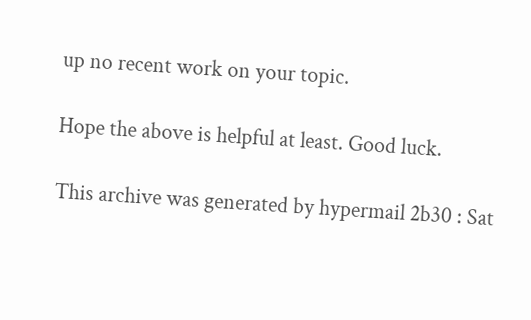up no recent work on your topic.

Hope the above is helpful at least. Good luck.

This archive was generated by hypermail 2b30 : Sat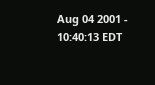Aug 04 2001 - 10:40:13 EDT